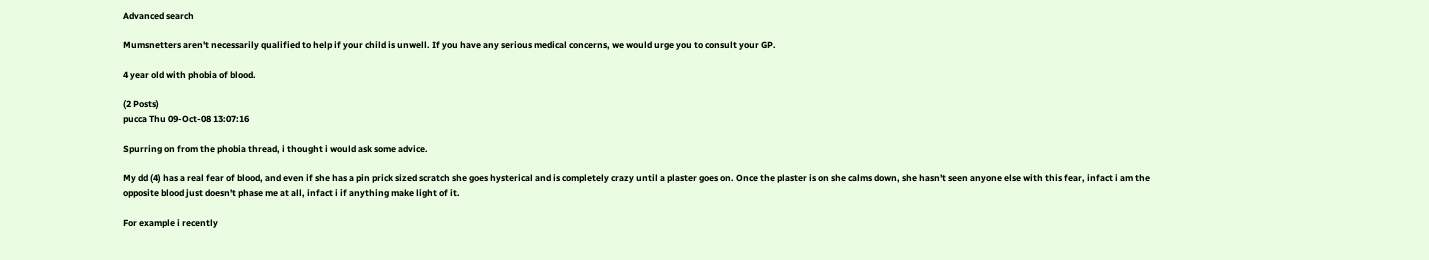Advanced search

Mumsnetters aren't necessarily qualified to help if your child is unwell. If you have any serious medical concerns, we would urge you to consult your GP.

4 year old with phobia of blood.

(2 Posts)
pucca Thu 09-Oct-08 13:07:16

Spurring on from the phobia thread, i thought i would ask some advice.

My dd (4) has a real fear of blood, and even if she has a pin prick sized scratch she goes hysterical and is completely crazy until a plaster goes on. Once the plaster is on she calms down, she hasn't seen anyone else with this fear, infact i am the opposite blood just doesn't phase me at all, infact i if anything make light of it.

For example i recently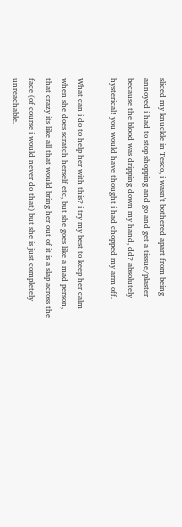sliced my knuckle in Tesco, i wasn't bothered apart from being annoyed i had to stop shopping and go and get a tissue/plaster because the blood was dripping down my hand, dd? absolutely hysterical! you would have thought i had chopped my arm off.

What can i do to help her with this? i try my best to keep her calm when she does scratch herself etc, but she goes like a mad person, that crazy its like all that would bring her out of it is a slap across the face (of course i would never do that) but she is just completely unreachable.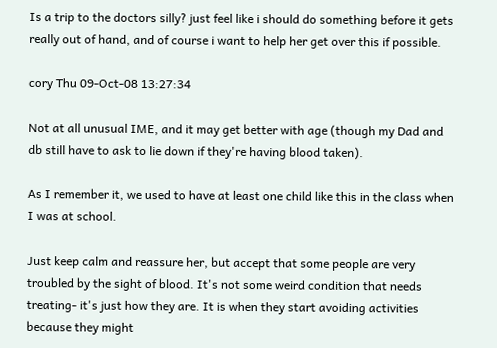Is a trip to the doctors silly? just feel like i should do something before it gets really out of hand, and of course i want to help her get over this if possible.

cory Thu 09-Oct-08 13:27:34

Not at all unusual IME, and it may get better with age (though my Dad and db still have to ask to lie down if they're having blood taken).

As I remember it, we used to have at least one child like this in the class when I was at school.

Just keep calm and reassure her, but accept that some people are very troubled by the sight of blood. It's not some weird condition that needs treating- it's just how they are. It is when they start avoiding activities because they might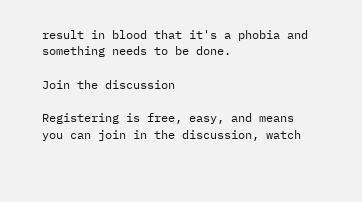result in blood that it's a phobia and something needs to be done.

Join the discussion

Registering is free, easy, and means you can join in the discussion, watch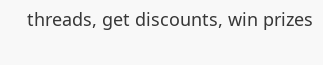threads, get discounts, win prizes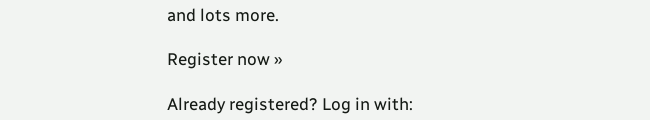and lots more.

Register now »

Already registered? Log in with: